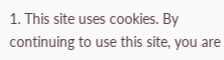1. This site uses cookies. By continuing to use this site, you are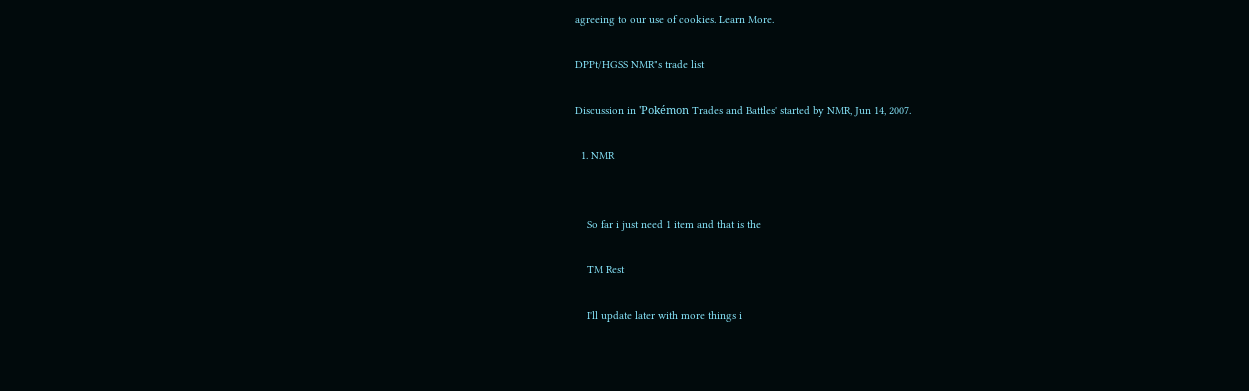agreeing to our use of cookies. Learn More.

DPPt/HGSS NMR"s trade list

Discussion in 'Pokémon Trades and Battles' started by NMR, Jun 14, 2007.

  1. NMR


    So far i just need 1 item and that is the

    TM Rest

    I'll update later with more things i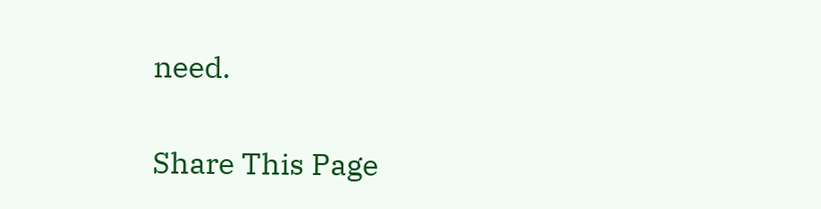need.

Share This Page